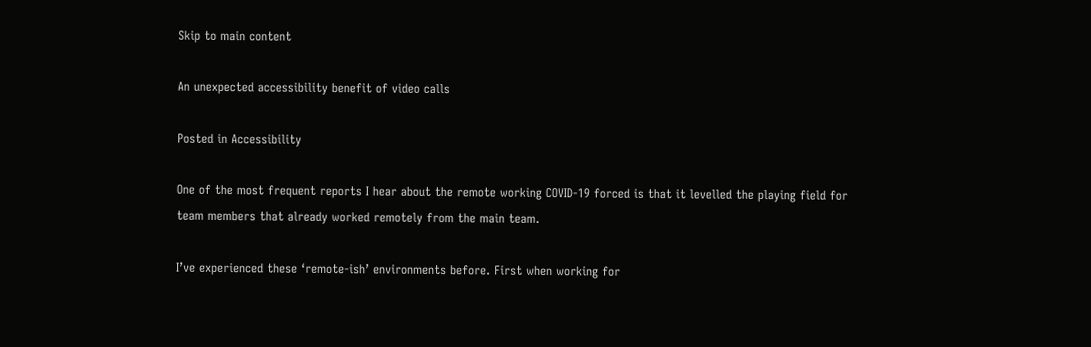Skip to main content

An unexpected accessibility benefit of video calls

Posted in Accessibility

One of the most frequent reports I hear about the remote working COVID-19 forced is that it levelled the playing field for team members that already worked remotely from the main team.

I’ve experienced these ‘remote-ish’ environments before. First when working for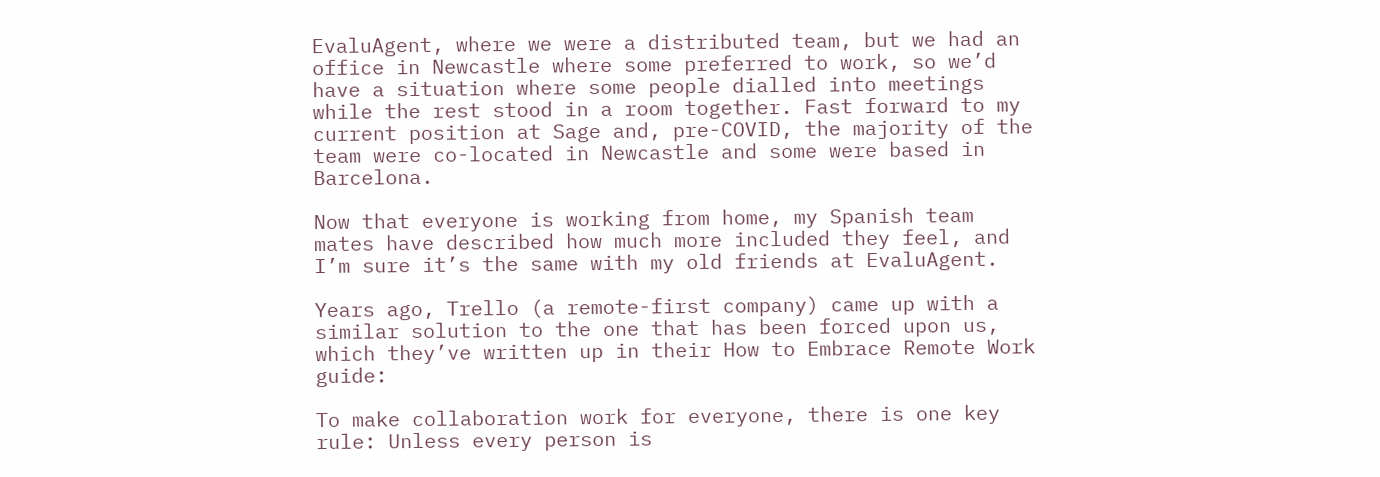EvaluAgent, where we were a distributed team, but we had an office in Newcastle where some preferred to work, so we’d have a situation where some people dialled into meetings while the rest stood in a room together. Fast forward to my current position at Sage and, pre-COVID, the majority of the team were co-located in Newcastle and some were based in Barcelona.

Now that everyone is working from home, my Spanish team mates have described how much more included they feel, and I’m sure it’s the same with my old friends at EvaluAgent.

Years ago, Trello (a remote-first company) came up with a similar solution to the one that has been forced upon us, which they’ve written up in their How to Embrace Remote Work guide:

To make collaboration work for everyone, there is one key rule: Unless every person is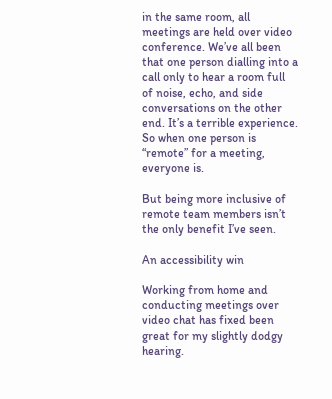in the same room, all meetings are held over video conference. We’ve all been that one person dialling into a call only to hear a room full of noise, echo, and side conversations on the other end. It’s a terrible experience. So when one person is “remote” for a meeting, everyone is.

But being more inclusive of remote team members isn’t the only benefit I’ve seen.

An accessibility win

Working from home and conducting meetings over video chat has fixed been great for my slightly dodgy hearing.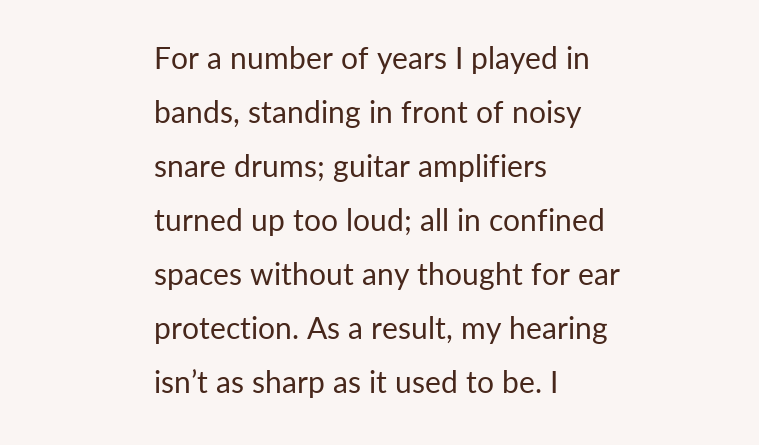For a number of years I played in bands, standing in front of noisy snare drums; guitar amplifiers turned up too loud; all in confined spaces without any thought for ear protection. As a result, my hearing isn’t as sharp as it used to be. I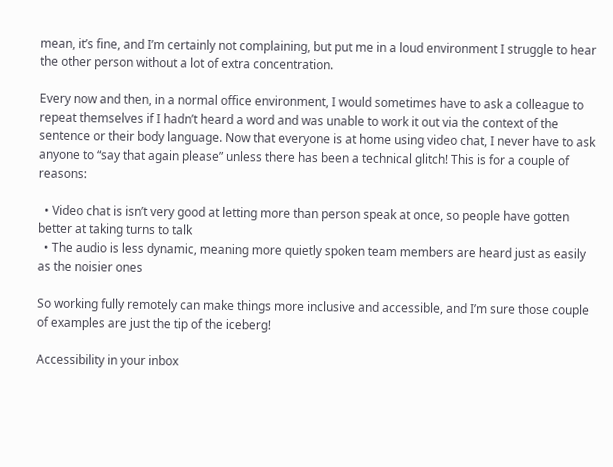mean, it’s fine, and I’m certainly not complaining, but put me in a loud environment I struggle to hear the other person without a lot of extra concentration.

Every now and then, in a normal office environment, I would sometimes have to ask a colleague to repeat themselves if I hadn’t heard a word and was unable to work it out via the context of the sentence or their body language. Now that everyone is at home using video chat, I never have to ask anyone to “say that again please” unless there has been a technical glitch! This is for a couple of reasons:

  • Video chat is isn’t very good at letting more than person speak at once, so people have gotten better at taking turns to talk
  • The audio is less dynamic, meaning more quietly spoken team members are heard just as easily as the noisier ones

So working fully remotely can make things more inclusive and accessible, and I’m sure those couple of examples are just the tip of the iceberg!

Accessibility in your inbox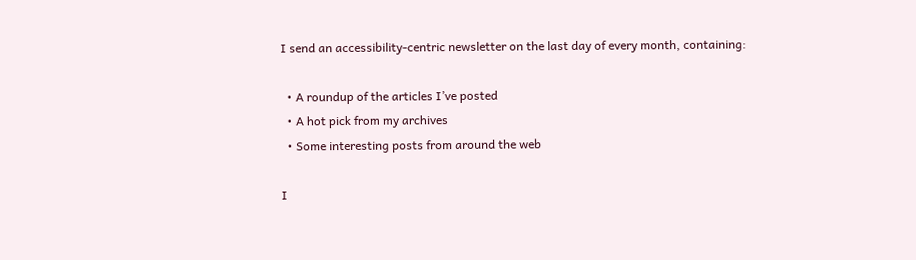I send an accessibility-centric newsletter on the last day of every month, containing:

  • A roundup of the articles I’ve posted
  • A hot pick from my archives
  • Some interesting posts from around the web

I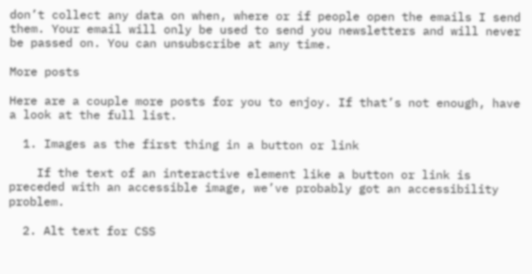don’t collect any data on when, where or if people open the emails I send them. Your email will only be used to send you newsletters and will never be passed on. You can unsubscribe at any time.

More posts

Here are a couple more posts for you to enjoy. If that’s not enough, have a look at the full list.

  1. Images as the first thing in a button or link

    If the text of an interactive element like a button or link is preceded with an accessible image, we’ve probably got an accessibility problem.

  2. Alt text for CSS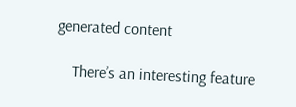generated content

    There’s an interesting feature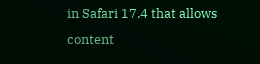in Safari 17.4 that allows content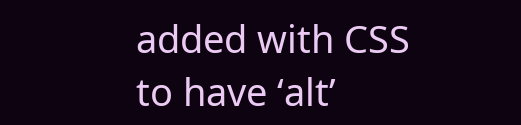added with CSS to have ‘alt’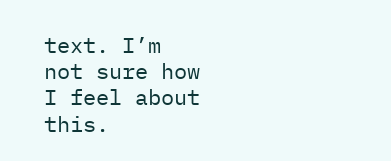text. I’m not sure how I feel about this.